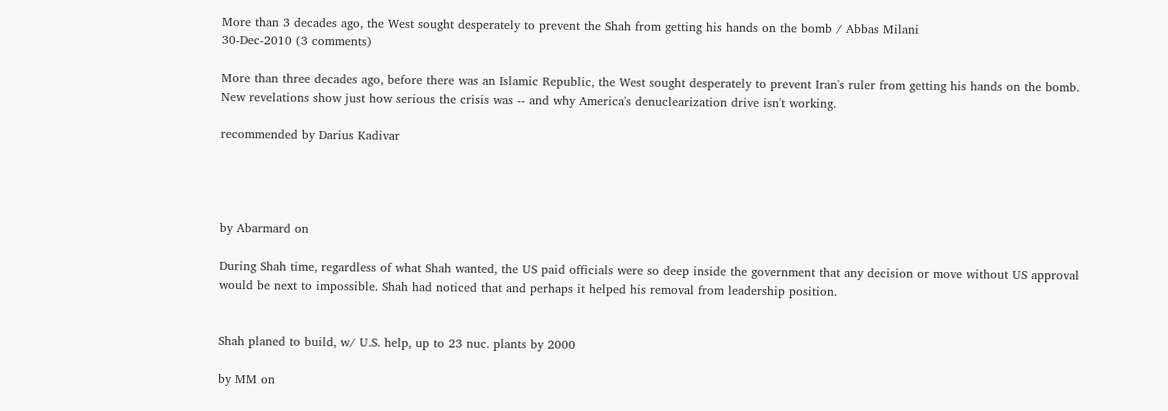More than 3 decades ago, the West sought desperately to prevent the Shah from getting his hands on the bomb / Abbas Milani
30-Dec-2010 (3 comments)

More than three decades ago, before there was an Islamic Republic, the West sought desperately to prevent Iran's ruler from getting his hands on the bomb. New revelations show just how serious the crisis was -- and why America's denuclearization drive isn't working.

recommended by Darius Kadivar




by Abarmard on

During Shah time, regardless of what Shah wanted, the US paid officials were so deep inside the government that any decision or move without US approval would be next to impossible. Shah had noticed that and perhaps it helped his removal from leadership position.


Shah planed to build, w/ U.S. help, up to 23 nuc. plants by 2000

by MM on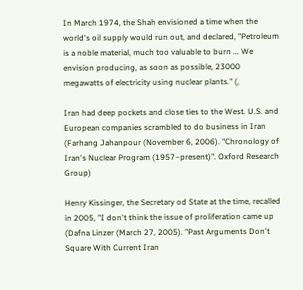In March 1974, the Shah envisioned a time when the world's oil supply would run out, and declared, "Petroleum is a noble material, much too valuable to burn ... We envision producing, as soon as possible, 23000 megawatts of electricity using nuclear plants." (,

Iran had deep pockets and close ties to the West. U.S. and European companies scrambled to do business in Iran (Farhang Jahanpour (November 6, 2006). "Chronology of Iran's Nuclear Program (1957–present)". Oxford Research Group)

Henry Kissinger, the Secretary od State at the time, recalled in 2005, "I don't think the issue of proliferation came up (Dafna Linzer (March 27, 2005). "Past Arguments Don't Square With Current Iran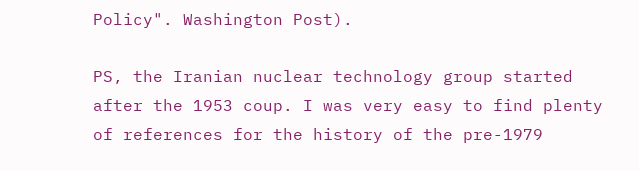Policy". Washington Post).

PS, the Iranian nuclear technology group started after the 1953 coup. I was very easy to find plenty of references for the history of the pre-1979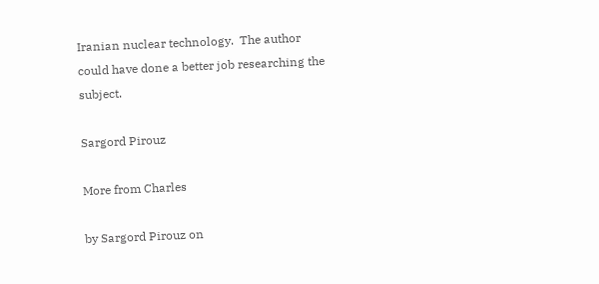Iranian nuclear technology.  The author could have done a better job researching the subject.

Sargord Pirouz

More from Charles

by Sargord Pirouz on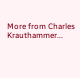More from Charles Krauthammer...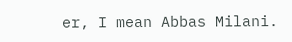er, I mean Abbas Milani.